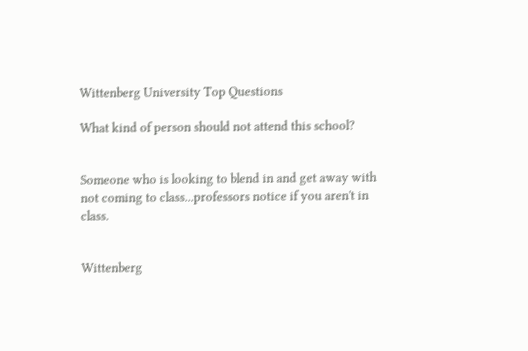Wittenberg University Top Questions

What kind of person should not attend this school?


Someone who is looking to blend in and get away with not coming to class...professors notice if you aren't in class.


Wittenberg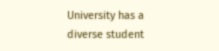University has a diverse student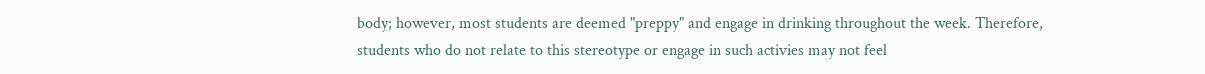body; however, most students are deemed "preppy" and engage in drinking throughout the week. Therefore, students who do not relate to this stereotype or engage in such activies may not feel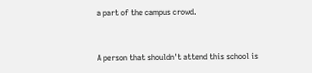a part of the campus crowd.


A person that shouldn't attend this school is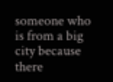someone who is from a big city because there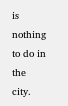is nothing to do in the city.